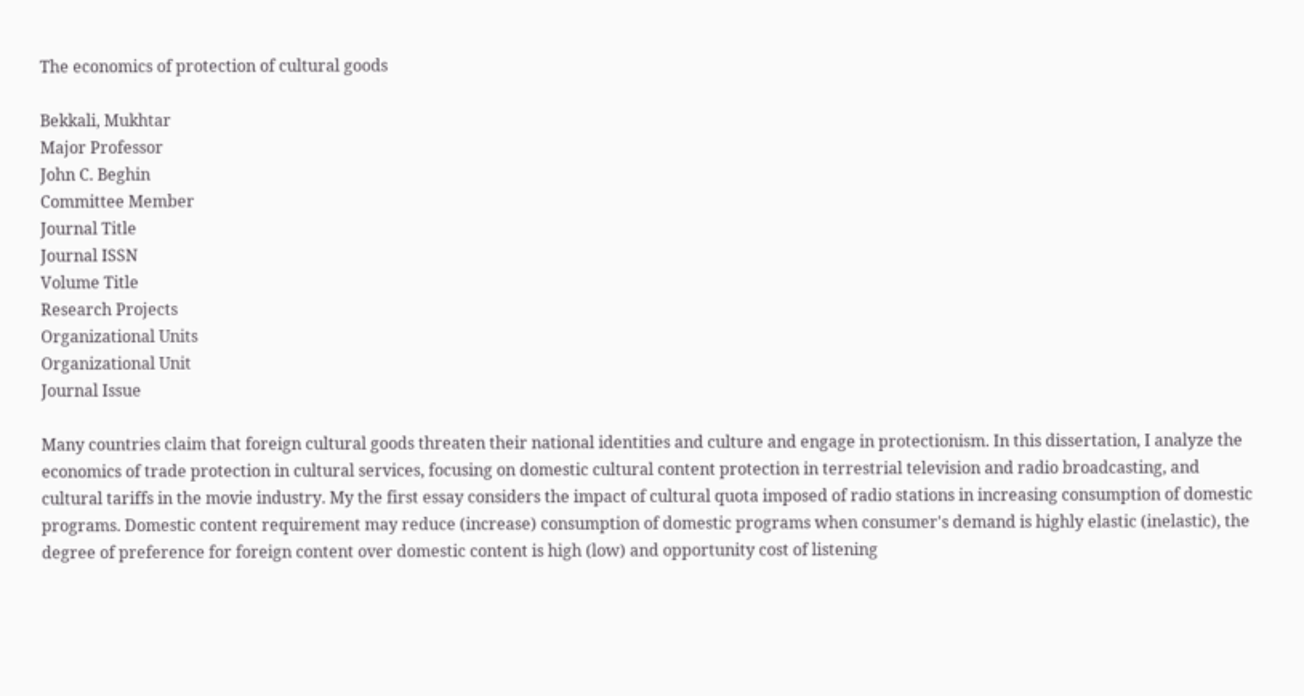The economics of protection of cultural goods

Bekkali, Mukhtar
Major Professor
John C. Beghin
Committee Member
Journal Title
Journal ISSN
Volume Title
Research Projects
Organizational Units
Organizational Unit
Journal Issue

Many countries claim that foreign cultural goods threaten their national identities and culture and engage in protectionism. In this dissertation, I analyze the economics of trade protection in cultural services, focusing on domestic cultural content protection in terrestrial television and radio broadcasting, and cultural tariffs in the movie industry. My the first essay considers the impact of cultural quota imposed of radio stations in increasing consumption of domestic programs. Domestic content requirement may reduce (increase) consumption of domestic programs when consumer's demand is highly elastic (inelastic), the degree of preference for foreign content over domestic content is high (low) and opportunity cost of listening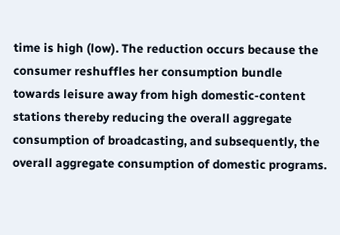time is high (low). The reduction occurs because the consumer reshuffles her consumption bundle towards leisure away from high domestic-content stations thereby reducing the overall aggregate consumption of broadcasting, and subsequently, the overall aggregate consumption of domestic programs.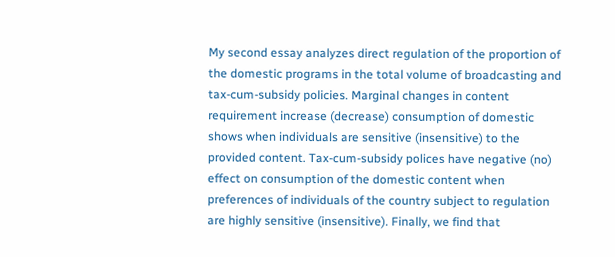My second essay analyzes direct regulation of the proportion of the domestic programs in the total volume of broadcasting and tax-cum-subsidy policies. Marginal changes in content requirement increase (decrease) consumption of domestic shows when individuals are sensitive (insensitive) to the provided content. Tax-cum-subsidy polices have negative (no) effect on consumption of the domestic content when preferences of individuals of the country subject to regulation are highly sensitive (insensitive). Finally, we find that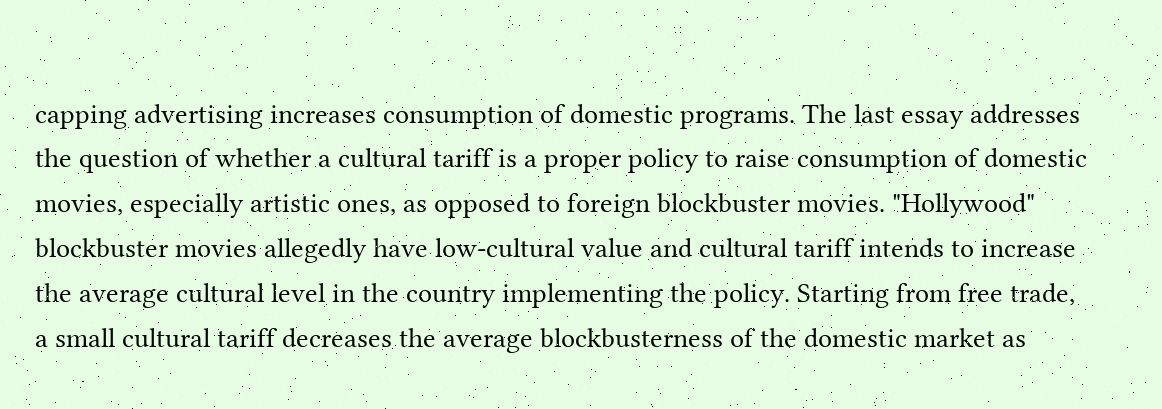capping advertising increases consumption of domestic programs. The last essay addresses the question of whether a cultural tariff is a proper policy to raise consumption of domestic movies, especially artistic ones, as opposed to foreign blockbuster movies. "Hollywood" blockbuster movies allegedly have low-cultural value and cultural tariff intends to increase the average cultural level in the country implementing the policy. Starting from free trade, a small cultural tariff decreases the average blockbusterness of the domestic market as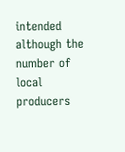intended although the number of local producers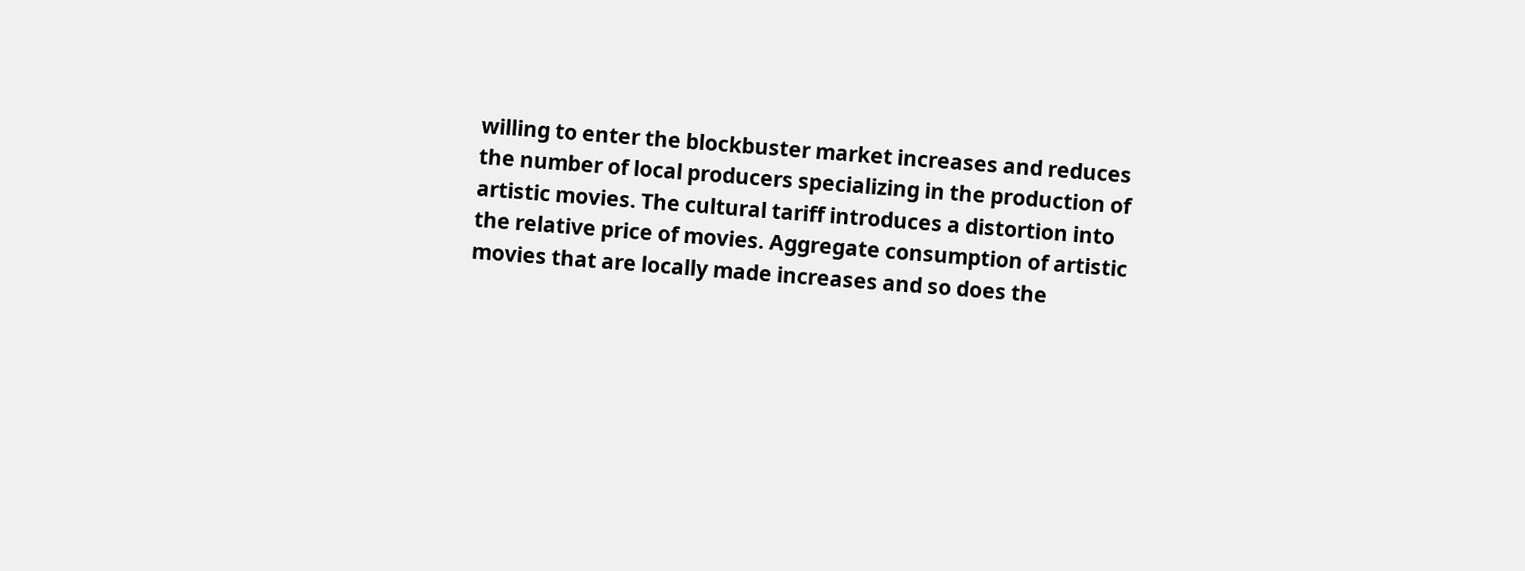willing to enter the blockbuster market increases and reduces the number of local producers specializing in the production of artistic movies. The cultural tariff introduces a distortion into the relative price of movies. Aggregate consumption of artistic movies that are locally made increases and so does the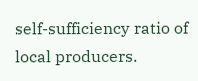self-sufficiency ratio of local producers.